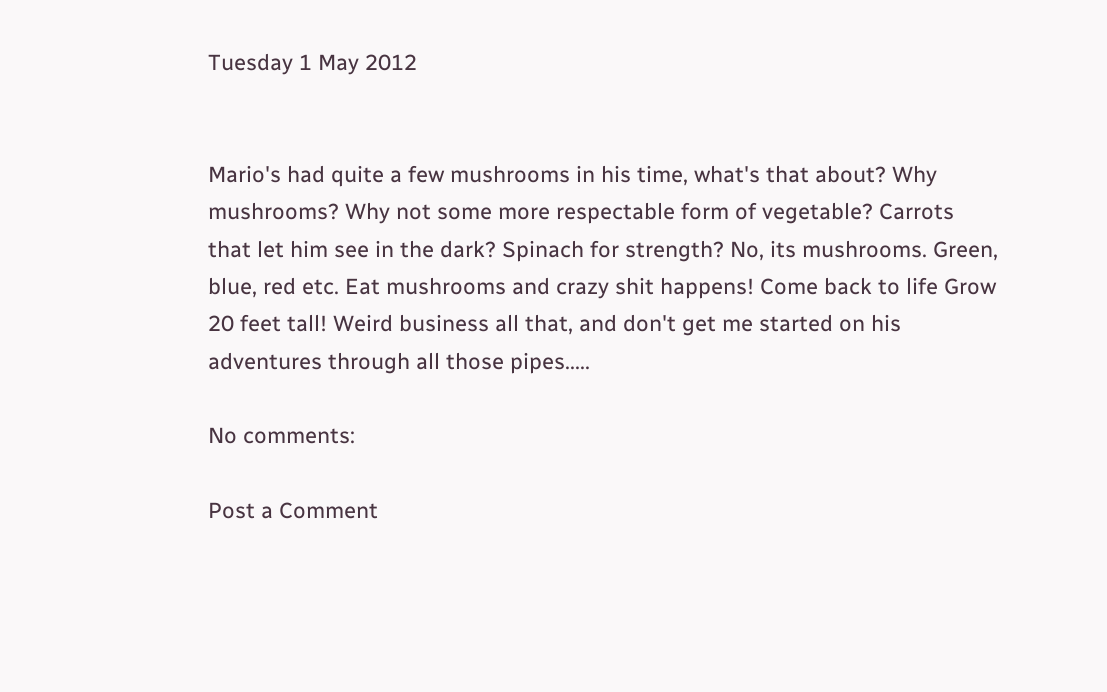Tuesday 1 May 2012


Mario's had quite a few mushrooms in his time, what's that about? Why mushrooms? Why not some more respectable form of vegetable? Carrots that let him see in the dark? Spinach for strength? No, its mushrooms. Green, blue, red etc. Eat mushrooms and crazy shit happens! Come back to life Grow 20 feet tall! Weird business all that, and don't get me started on his adventures through all those pipes.....

No comments:

Post a Comment